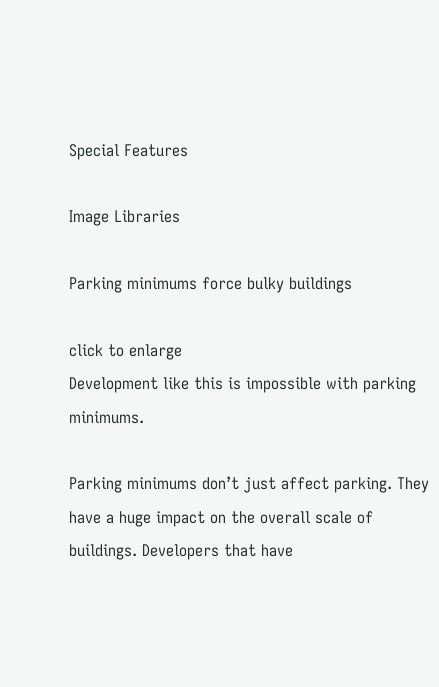Special Features

Image Libraries

Parking minimums force bulky buildings

click to enlarge
Development like this is impossible with parking minimums.

Parking minimums don’t just affect parking. They have a huge impact on the overall scale of buildings. Developers that have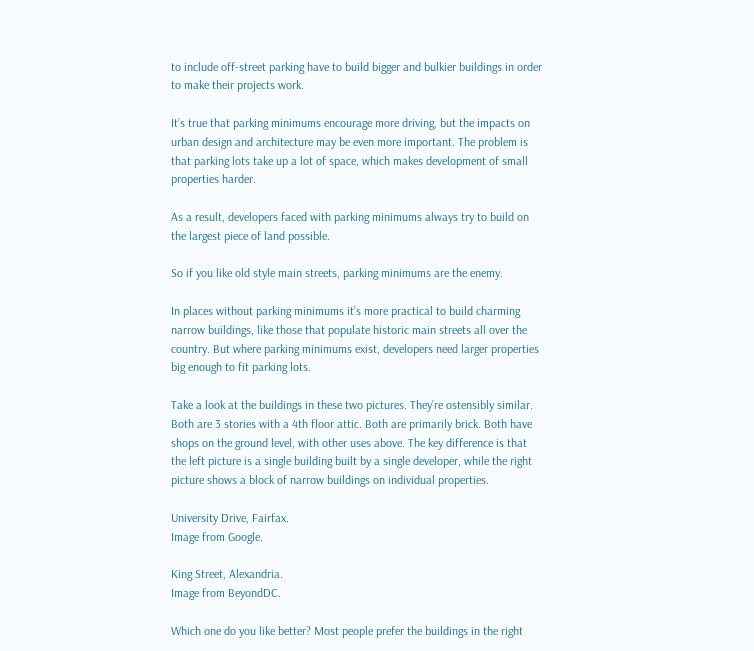to include off-street parking have to build bigger and bulkier buildings in order to make their projects work.

It’s true that parking minimums encourage more driving, but the impacts on urban design and architecture may be even more important. The problem is that parking lots take up a lot of space, which makes development of small properties harder.

As a result, developers faced with parking minimums always try to build on the largest piece of land possible.

So if you like old style main streets, parking minimums are the enemy.

In places without parking minimums it’s more practical to build charming narrow buildings, like those that populate historic main streets all over the country. But where parking minimums exist, developers need larger properties big enough to fit parking lots.

Take a look at the buildings in these two pictures. They’re ostensibly similar. Both are 3 stories with a 4th floor attic. Both are primarily brick. Both have shops on the ground level, with other uses above. The key difference is that the left picture is a single building built by a single developer, while the right picture shows a block of narrow buildings on individual properties.

University Drive, Fairfax.
Image from Google.

King Street, Alexandria.
Image from BeyondDC.

Which one do you like better? Most people prefer the buildings in the right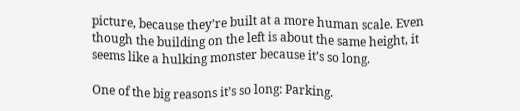picture, because they’re built at a more human scale. Even though the building on the left is about the same height, it seems like a hulking monster because it’s so long.

One of the big reasons it’s so long: Parking.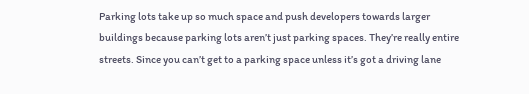Parking lots take up so much space and push developers towards larger buildings because parking lots aren’t just parking spaces. They’re really entire streets. Since you can’t get to a parking space unless it’s got a driving lane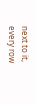next to it, every row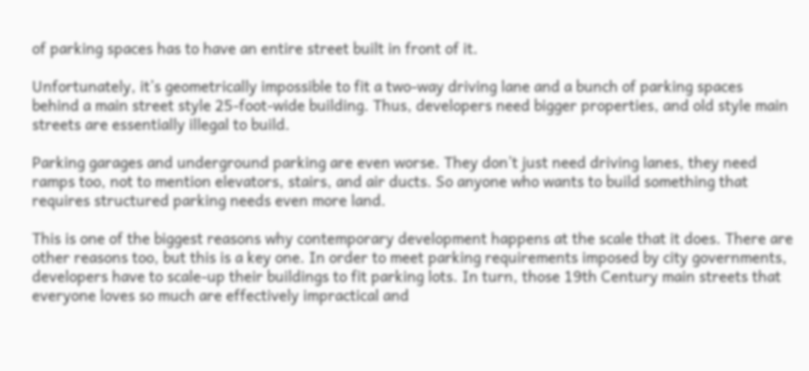of parking spaces has to have an entire street built in front of it.

Unfortunately, it’s geometrically impossible to fit a two-way driving lane and a bunch of parking spaces behind a main street style 25-foot-wide building. Thus, developers need bigger properties, and old style main streets are essentially illegal to build.

Parking garages and underground parking are even worse. They don’t just need driving lanes, they need ramps too, not to mention elevators, stairs, and air ducts. So anyone who wants to build something that requires structured parking needs even more land.

This is one of the biggest reasons why contemporary development happens at the scale that it does. There are other reasons too, but this is a key one. In order to meet parking requirements imposed by city governments, developers have to scale-up their buildings to fit parking lots. In turn, those 19th Century main streets that everyone loves so much are effectively impractical and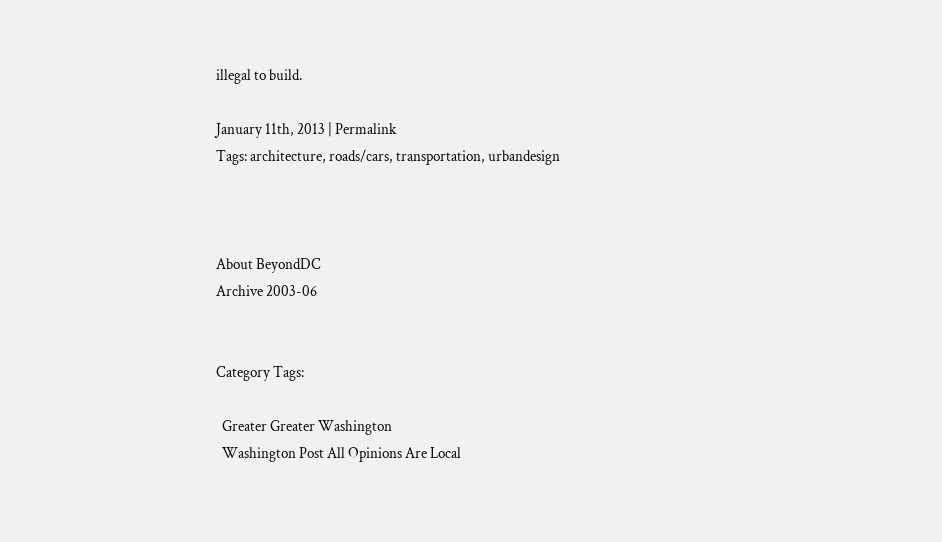illegal to build.

January 11th, 2013 | Permalink
Tags: architecture, roads/cars, transportation, urbandesign



About BeyondDC
Archive 2003-06


Category Tags:

  Greater Greater Washington
  Washington Post All Opinions Are Local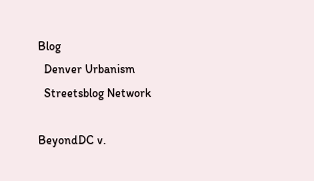Blog
  Denver Urbanism
  Streetsblog Network

BeyondDC v.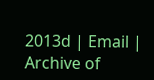2013d | Email | Archive of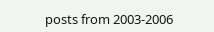posts from 2003-2006